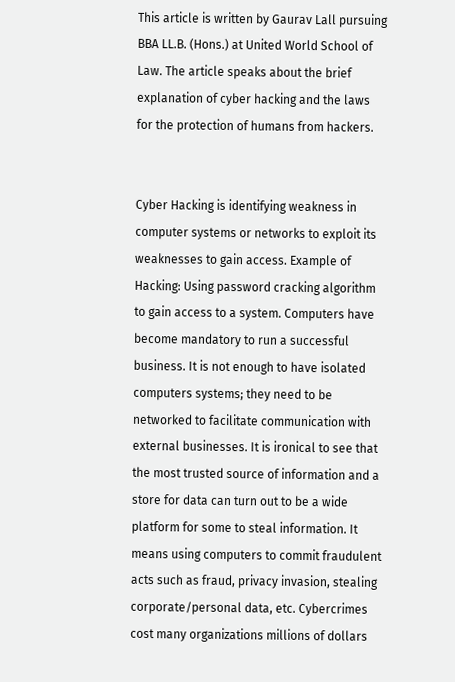This article is written by Gaurav Lall pursuing BBA LL.B. (Hons.) at United World School of Law. The article speaks about the brief explanation of cyber hacking and the laws for the protection of humans from hackers.


Cyber Hacking is identifying weakness in computer systems or networks to exploit its weaknesses to gain access. Example of Hacking: Using password cracking algorithm to gain access to a system. Computers have become mandatory to run a successful business. It is not enough to have isolated computers systems; they need to be networked to facilitate communication with external businesses. It is ironical to see that the most trusted source of information and a store for data can turn out to be a wide platform for some to steal information. It means using computers to commit fraudulent acts such as fraud, privacy invasion, stealing corporate/personal data, etc. Cybercrimes cost many organizations millions of dollars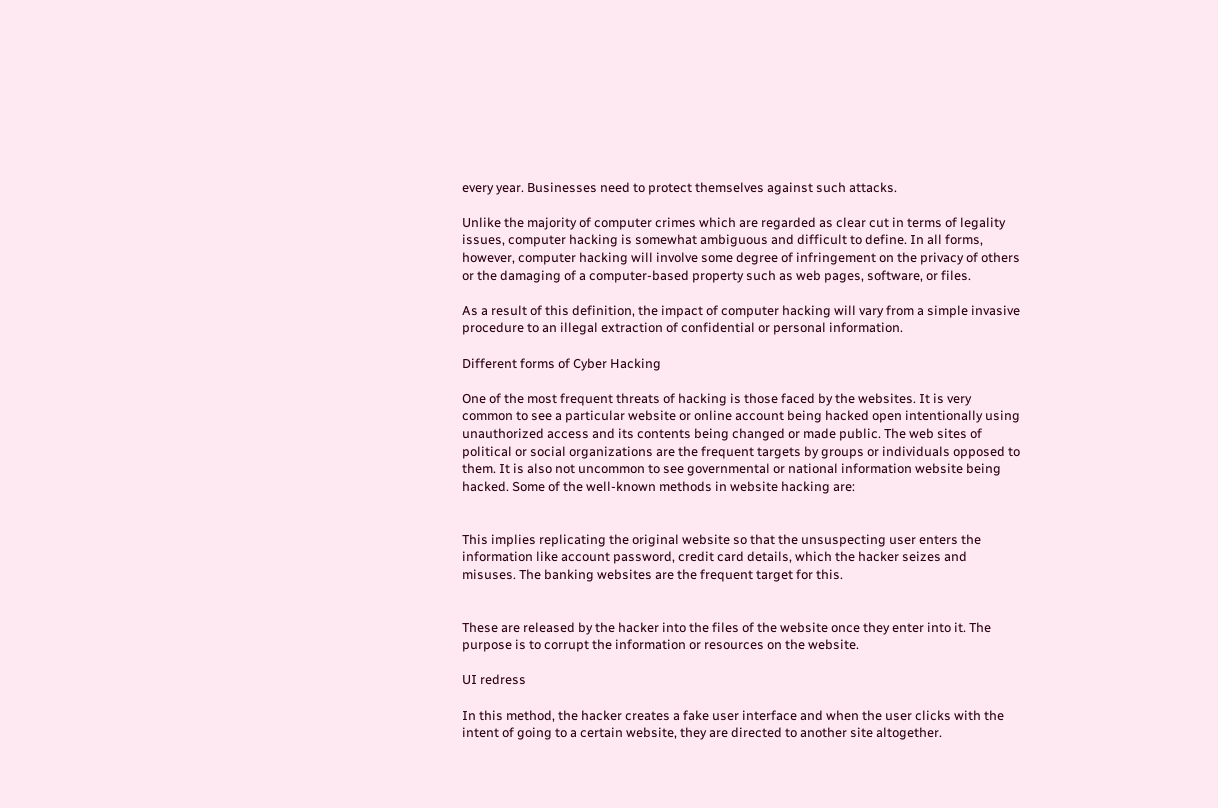every year. Businesses need to protect themselves against such attacks.

Unlike the majority of computer crimes which are regarded as clear cut in terms of legality issues, computer hacking is somewhat ambiguous and difficult to define. In all forms, however, computer hacking will involve some degree of infringement on the privacy of others or the damaging of a computer-based property such as web pages, software, or files.

As a result of this definition, the impact of computer hacking will vary from a simple invasive procedure to an illegal extraction of confidential or personal information.

Different forms of Cyber Hacking

One of the most frequent threats of hacking is those faced by the websites. It is very common to see a particular website or online account being hacked open intentionally using unauthorized access and its contents being changed or made public. The web sites of political or social organizations are the frequent targets by groups or individuals opposed to them. It is also not uncommon to see governmental or national information website being hacked. Some of the well-known methods in website hacking are:


This implies replicating the original website so that the unsuspecting user enters the information like account password, credit card details, which the hacker seizes and misuses. The banking websites are the frequent target for this.


These are released by the hacker into the files of the website once they enter into it. The purpose is to corrupt the information or resources on the website.

UI redress

In this method, the hacker creates a fake user interface and when the user clicks with the intent of going to a certain website, they are directed to another site altogether.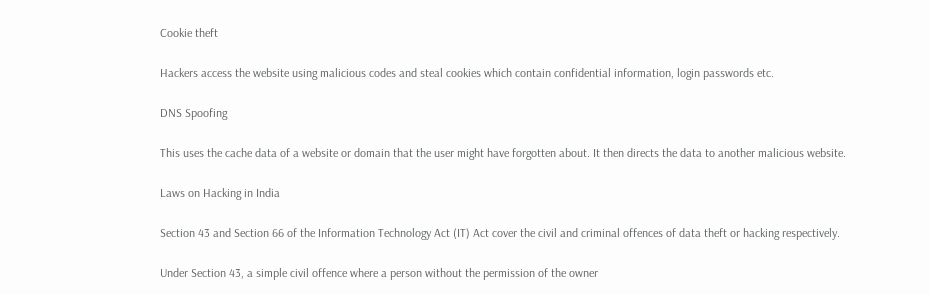Cookie theft

Hackers access the website using malicious codes and steal cookies which contain confidential information, login passwords etc.

DNS Spoofing

This uses the cache data of a website or domain that the user might have forgotten about. It then directs the data to another malicious website.

Laws on Hacking in India

Section 43 and Section 66 of the Information Technology Act (IT) Act cover the civil and criminal offences of data theft or hacking respectively.

Under Section 43, a simple civil offence where a person without the permission of the owner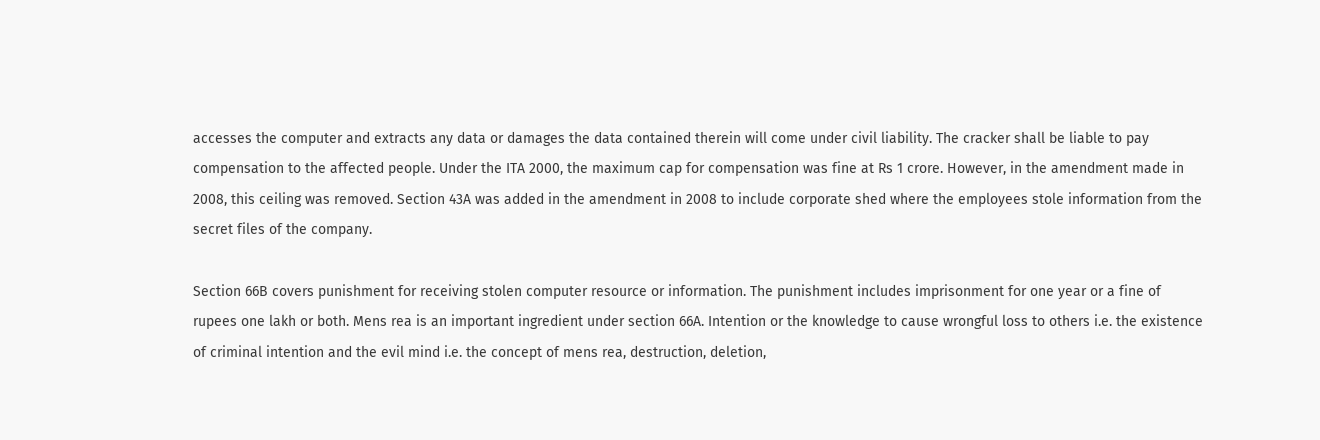accesses the computer and extracts any data or damages the data contained therein will come under civil liability. The cracker shall be liable to pay compensation to the affected people. Under the ITA 2000, the maximum cap for compensation was fine at Rs 1 crore. However, in the amendment made in 2008, this ceiling was removed. Section 43A was added in the amendment in 2008 to include corporate shed where the employees stole information from the secret files of the company.

Section 66B covers punishment for receiving stolen computer resource or information. The punishment includes imprisonment for one year or a fine of rupees one lakh or both. Mens rea is an important ingredient under section 66A. Intention or the knowledge to cause wrongful loss to others i.e. the existence of criminal intention and the evil mind i.e. the concept of mens rea, destruction, deletion,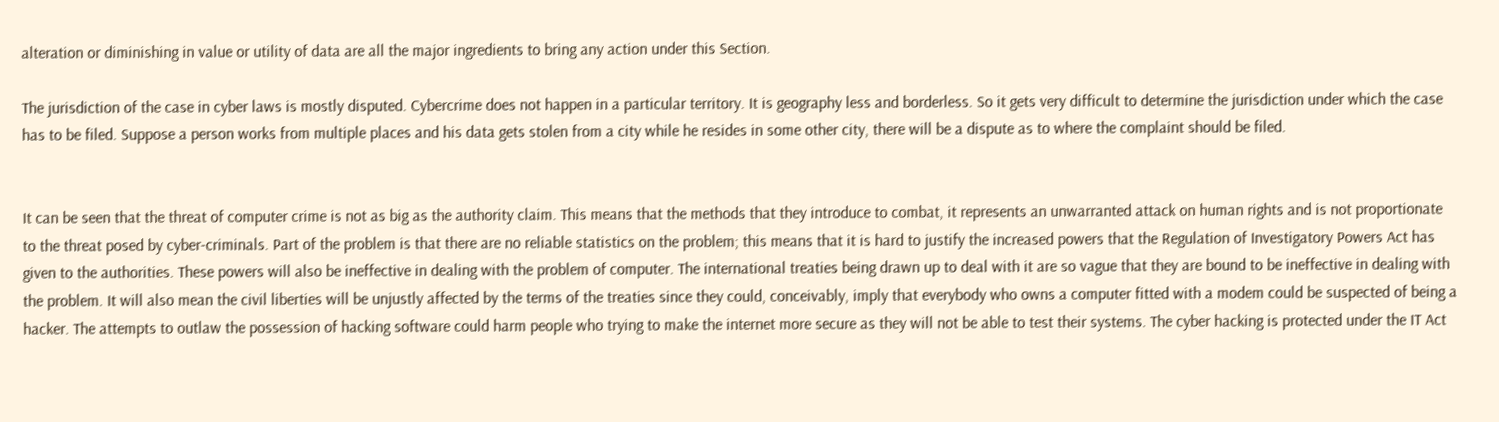alteration or diminishing in value or utility of data are all the major ingredients to bring any action under this Section.

The jurisdiction of the case in cyber laws is mostly disputed. Cybercrime does not happen in a particular territory. It is geography less and borderless. So it gets very difficult to determine the jurisdiction under which the case has to be filed. Suppose a person works from multiple places and his data gets stolen from a city while he resides in some other city, there will be a dispute as to where the complaint should be filed.


It can be seen that the threat of computer crime is not as big as the authority claim. This means that the methods that they introduce to combat, it represents an unwarranted attack on human rights and is not proportionate to the threat posed by cyber-criminals. Part of the problem is that there are no reliable statistics on the problem; this means that it is hard to justify the increased powers that the Regulation of Investigatory Powers Act has given to the authorities. These powers will also be ineffective in dealing with the problem of computer. The international treaties being drawn up to deal with it are so vague that they are bound to be ineffective in dealing with the problem. It will also mean the civil liberties will be unjustly affected by the terms of the treaties since they could, conceivably, imply that everybody who owns a computer fitted with a modem could be suspected of being a hacker. The attempts to outlaw the possession of hacking software could harm people who trying to make the internet more secure as they will not be able to test their systems. The cyber hacking is protected under the IT Act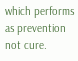which performs as prevention not cure.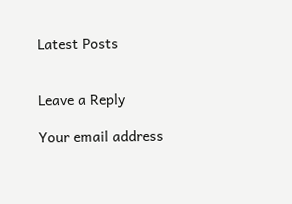Latest Posts


Leave a Reply

Your email address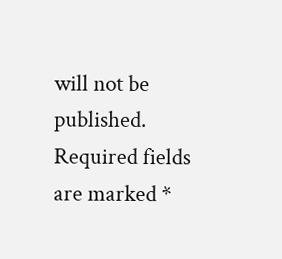will not be published. Required fields are marked *